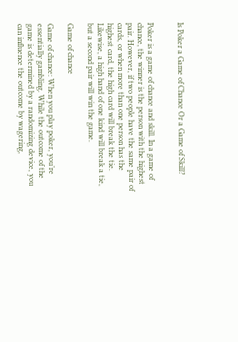Is Poker a Game of Chance Or a Game of Skill?


Poker is a game of chance and skill. In a game of chance, the winner is the person with the highest pair. However, if two people have the same pair of cards, or when more than one person has the highest card, the high card will break the tie. Likewise, a high hand of one kind will break a tie, but a second pair will win the game.

Game of chance

Game of chance: When you play poker, you’re essentially gambling. While the outcome of the game is determined by a randomizing device, you can influence the outcome by wagering,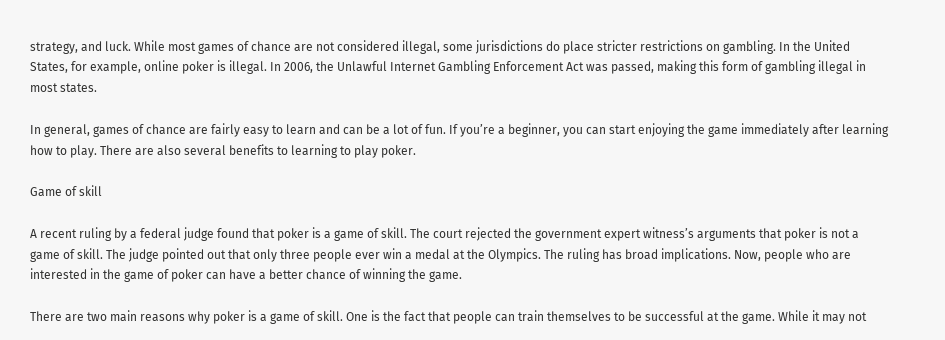strategy, and luck. While most games of chance are not considered illegal, some jurisdictions do place stricter restrictions on gambling. In the United States, for example, online poker is illegal. In 2006, the Unlawful Internet Gambling Enforcement Act was passed, making this form of gambling illegal in most states.

In general, games of chance are fairly easy to learn and can be a lot of fun. If you’re a beginner, you can start enjoying the game immediately after learning how to play. There are also several benefits to learning to play poker.

Game of skill

A recent ruling by a federal judge found that poker is a game of skill. The court rejected the government expert witness’s arguments that poker is not a game of skill. The judge pointed out that only three people ever win a medal at the Olympics. The ruling has broad implications. Now, people who are interested in the game of poker can have a better chance of winning the game.

There are two main reasons why poker is a game of skill. One is the fact that people can train themselves to be successful at the game. While it may not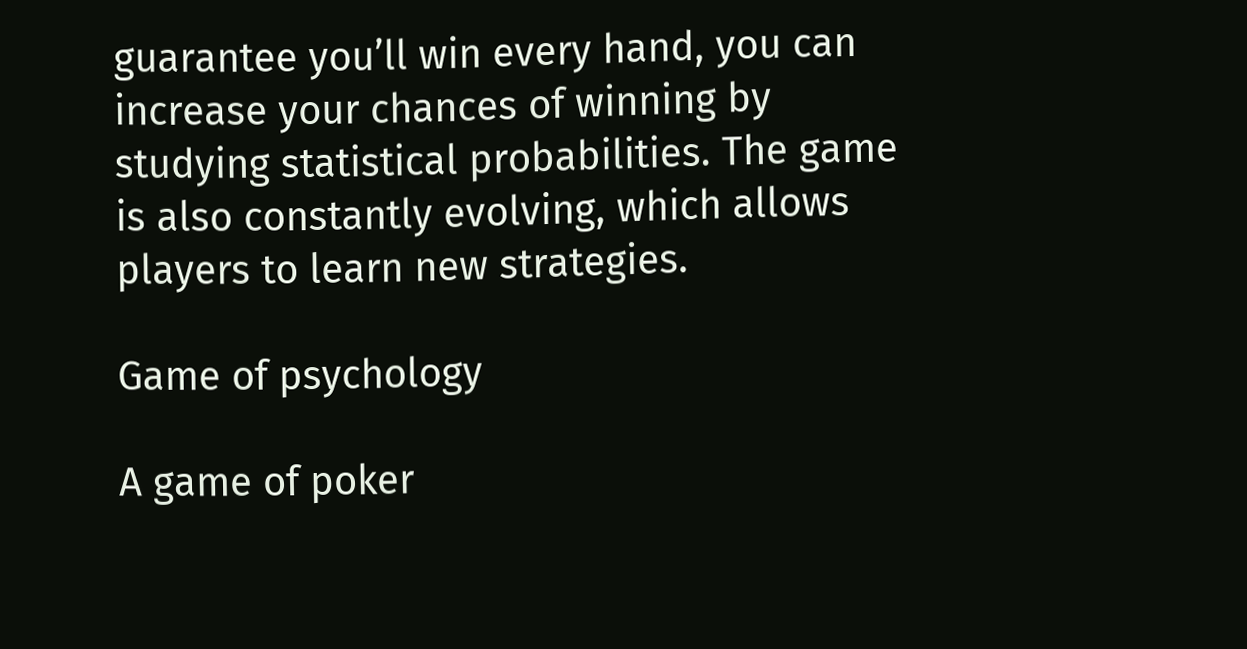guarantee you’ll win every hand, you can increase your chances of winning by studying statistical probabilities. The game is also constantly evolving, which allows players to learn new strategies.

Game of psychology

A game of poker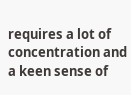requires a lot of concentration and a keen sense of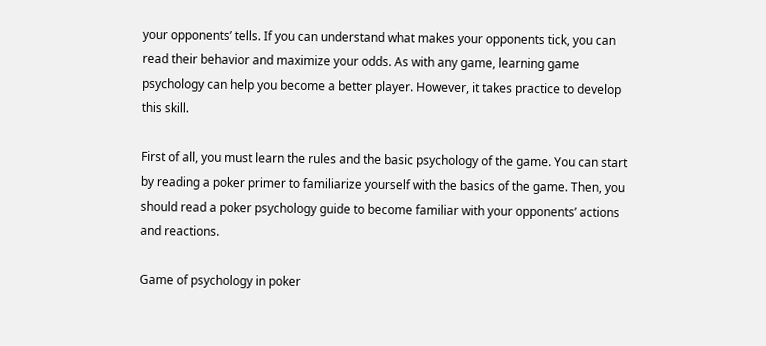your opponents’ tells. If you can understand what makes your opponents tick, you can read their behavior and maximize your odds. As with any game, learning game psychology can help you become a better player. However, it takes practice to develop this skill.

First of all, you must learn the rules and the basic psychology of the game. You can start by reading a poker primer to familiarize yourself with the basics of the game. Then, you should read a poker psychology guide to become familiar with your opponents’ actions and reactions.

Game of psychology in poker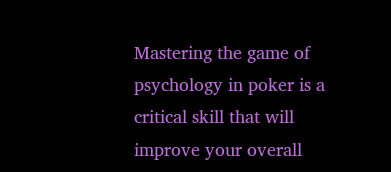Mastering the game of psychology in poker is a critical skill that will improve your overall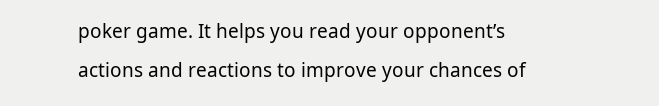poker game. It helps you read your opponent’s actions and reactions to improve your chances of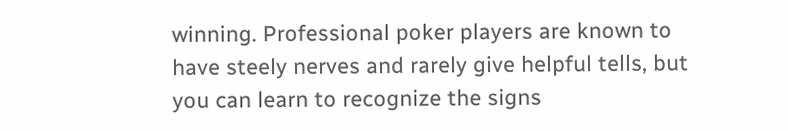winning. Professional poker players are known to have steely nerves and rarely give helpful tells, but you can learn to recognize the signs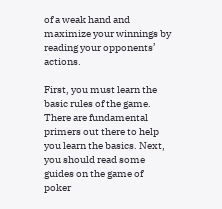of a weak hand and maximize your winnings by reading your opponents’ actions.

First, you must learn the basic rules of the game. There are fundamental primers out there to help you learn the basics. Next, you should read some guides on the game of poker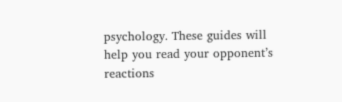psychology. These guides will help you read your opponent’s reactions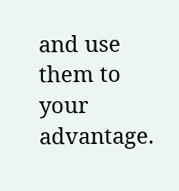and use them to your advantage.